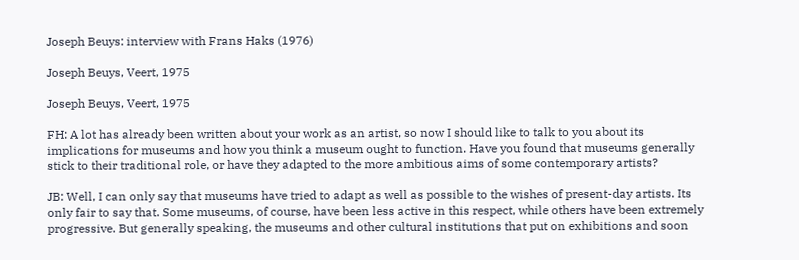Joseph Beuys: interview with Frans Haks (1976)

Joseph Beuys, Veert, 1975

Joseph Beuys, Veert, 1975

FH: A lot has already been written about your work as an artist, so now I should like to talk to you about its implications for museums and how you think a museum ought to function. Have you found that museums generally stick to their traditional role, or have they adapted to the more ambitious aims of some contemporary artists?

JB: Well, I can only say that museums have tried to adapt as well as possible to the wishes of present-day artists. Its only fair to say that. Some museums, of course, have been less active in this respect, while others have been extremely progressive. But generally speaking, the museums and other cultural institutions that put on exhibitions and soon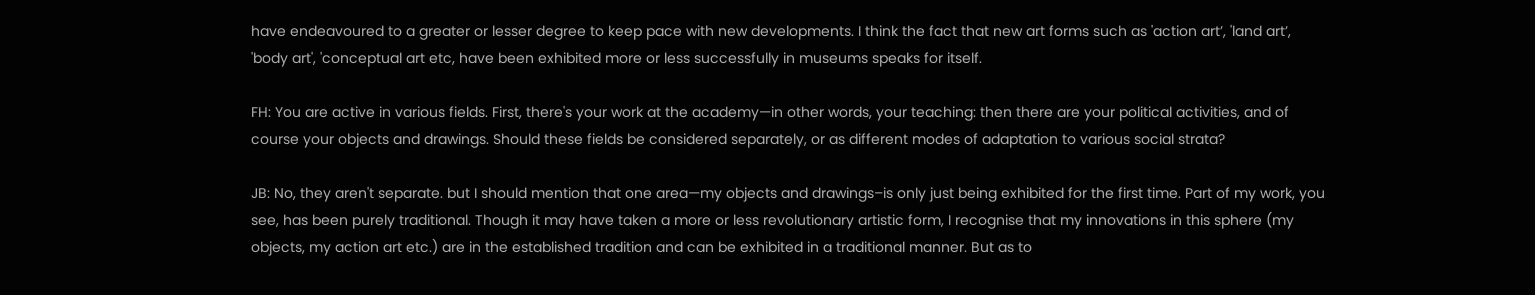have endeavoured to a greater or lesser degree to keep pace with new developments. I think the fact that new art forms such as 'action art’, 'land art’, 'body art', 'conceptual art etc, have been exhibited more or less successfully in museums speaks for itself.

FH: You are active in various fields. First, there's your work at the academy—in other words, your teaching: then there are your political activities, and of course your objects and drawings. Should these fields be considered separately, or as different modes of adaptation to various social strata?

JB: No, they aren't separate. but I should mention that one area—my objects and drawings–is only just being exhibited for the first time. Part of my work, you see, has been purely traditional. Though it may have taken a more or less revolutionary artistic form, I recognise that my innovations in this sphere (my objects, my action art etc.) are in the established tradition and can be exhibited in a traditional manner. But as to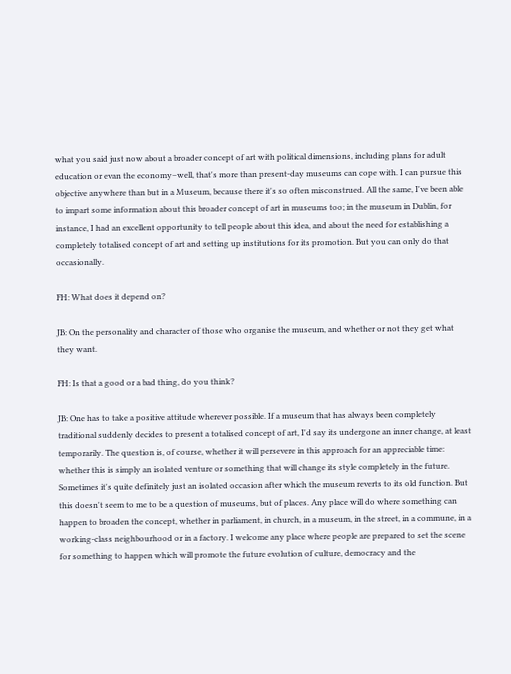what you said just now about a broader concept of art with political dimensions, including plans for adult education or evan the economy–well, that's more than present-day museums can cope with. I can pursue this objective anywhere than but in a Museum, because there it's so often misconstrued. All the same, I've been able to impart some information about this broader concept of art in museums too; in the museum in Dublin, for instance, I had an excellent opportunity to tell people about this idea, and about the need for establishing a completely totalised concept of art and setting up institutions for its promotion. But you can only do that occasionally.

FH: What does it depend on?

JB: On the personality and character of those who organise the museum, and whether or not they get what they want.

FH: Is that a good or a bad thing, do you think?

JB: One has to take a positive attitude wherever possible. If a museum that has always been completely traditional suddenly decides to present a totalised concept of art, I'd say its undergone an inner change, at least temporarily. The question is, of course, whether it will persevere in this approach for an appreciable time: whether this is simply an isolated venture or something that will change its style completely in the future. Sometimes it's quite definitely just an isolated occasion after which the museum reverts to its old function. But this doesn't seem to me to be a question of museums, but of places. Any place will do where something can happen to broaden the concept, whether in parliament, in church, in a museum, in the street, in a commune, in a working-class neighbourhood or in a factory. I welcome any place where people are prepared to set the scene for something to happen which will promote the future evolution of culture, democracy and the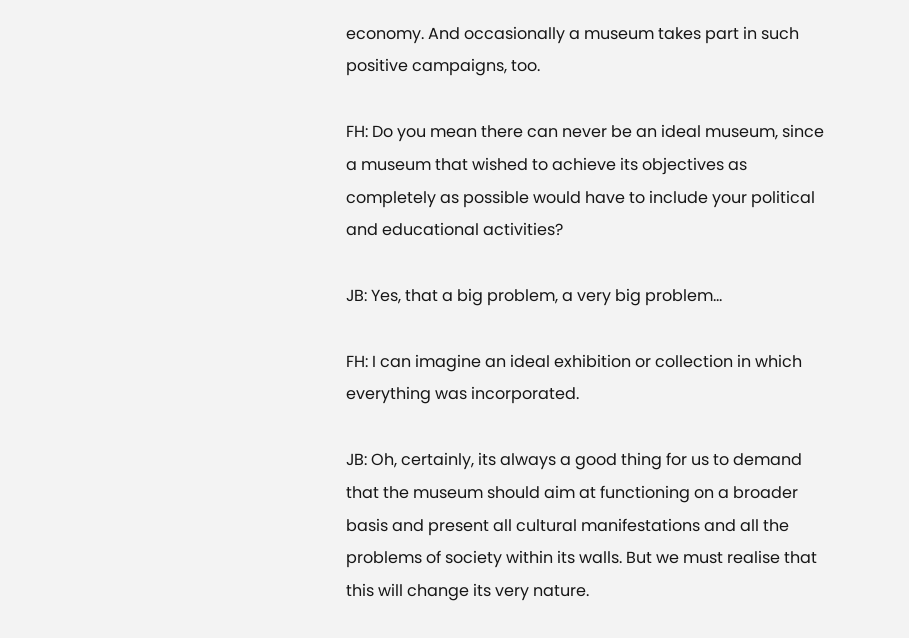economy. And occasionally a museum takes part in such positive campaigns, too.

FH: Do you mean there can never be an ideal museum, since a museum that wished to achieve its objectives as completely as possible would have to include your political and educational activities?

JB: Yes, that a big problem, a very big problem…

FH: I can imagine an ideal exhibition or collection in which everything was incorporated.

JB: Oh, certainly, its always a good thing for us to demand that the museum should aim at functioning on a broader basis and present all cultural manifestations and all the problems of society within its walls. But we must realise that this will change its very nature.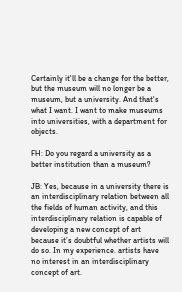Certainly it'll be a change for the better, but the museum will no longer be a museum, but a university. And that's what I want. I want to make museums into universities, with a department for objects.

FH: Do you regard a university as a better institution than a museum?

JB: Yes, because in a university there is an interdisciplinary relation between all the fields of human activity, and this interdisciplinary relation is capable of developing a new concept of art because it’s doubtful whether artists will do so. In my experience. artists have no interest in an interdisciplinary concept of art.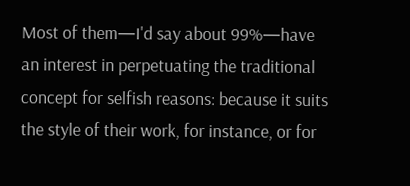Most of them—I'd say about 99%—have an interest in perpetuating the traditional concept for selfish reasons: because it suits the style of their work, for instance, or for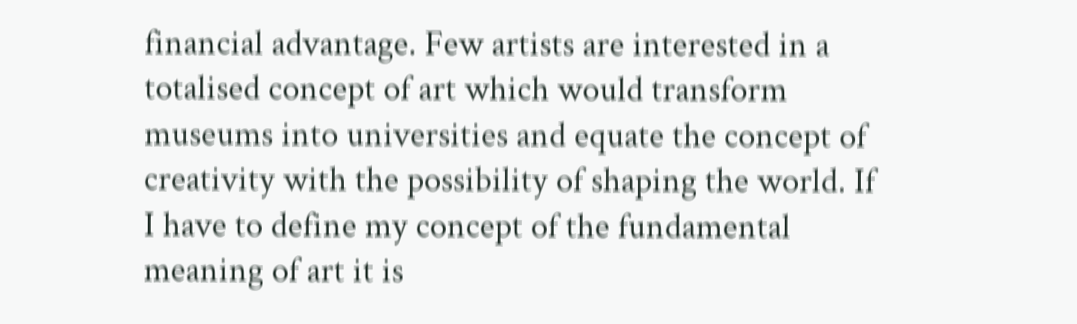financial advantage. Few artists are interested in a totalised concept of art which would transform museums into universities and equate the concept of creativity with the possibility of shaping the world. If I have to define my concept of the fundamental meaning of art it is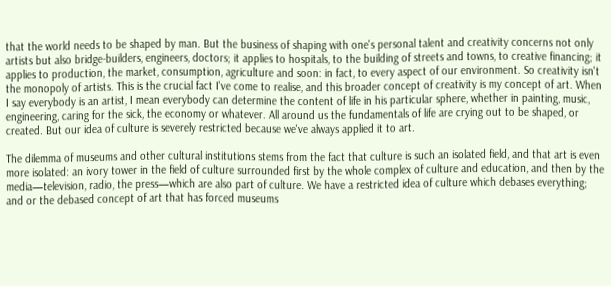that the world needs to be shaped by man. But the business of shaping with one's personal talent and creativity concerns not only artists but also bridge-builders, engineers, doctors; it applies to hospitals, to the building of streets and towns, to creative financing; it applies to production, the market, consumption, agriculture and soon: in fact, to every aspect of our environment. So creativity isn't the monopoly of artists. This is the crucial fact I've come to realise, and this broader concept of creativity is my concept of art. When I say everybody is an artist, I mean everybody can determine the content of life in his particular sphere, whether in painting, music, engineering, caring for the sick, the economy or whatever. All around us the fundamentals of life are crying out to be shaped, or created. But our idea of culture is severely restricted because we've always applied it to art.

The dilemma of museums and other cultural institutions stems from the fact that culture is such an isolated field, and that art is even more isolated: an ivory tower in the field of culture surrounded first by the whole complex of culture and education, and then by the media—television, radio, the press—which are also part of culture. We have a restricted idea of culture which debases everything; and or the debased concept of art that has forced museums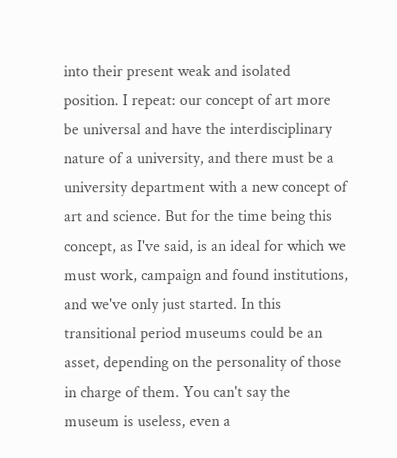into their present weak and isolated position. I repeat: our concept of art more be universal and have the interdisciplinary nature of a university, and there must be a university department with a new concept of art and science. But for the time being this concept, as I've said, is an ideal for which we must work, campaign and found institutions, and we've only just started. In this transitional period museums could be an asset, depending on the personality of those in charge of them. You can't say the museum is useless, even a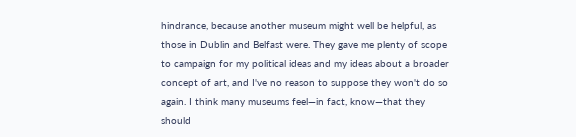hindrance, because another museum might well be helpful, as those in Dublin and Belfast were. They gave me plenty of scope to campaign for my political ideas and my ideas about a broader concept of art, and I've no reason to suppose they won't do so again. I think many museums feel—in fact, know—that they should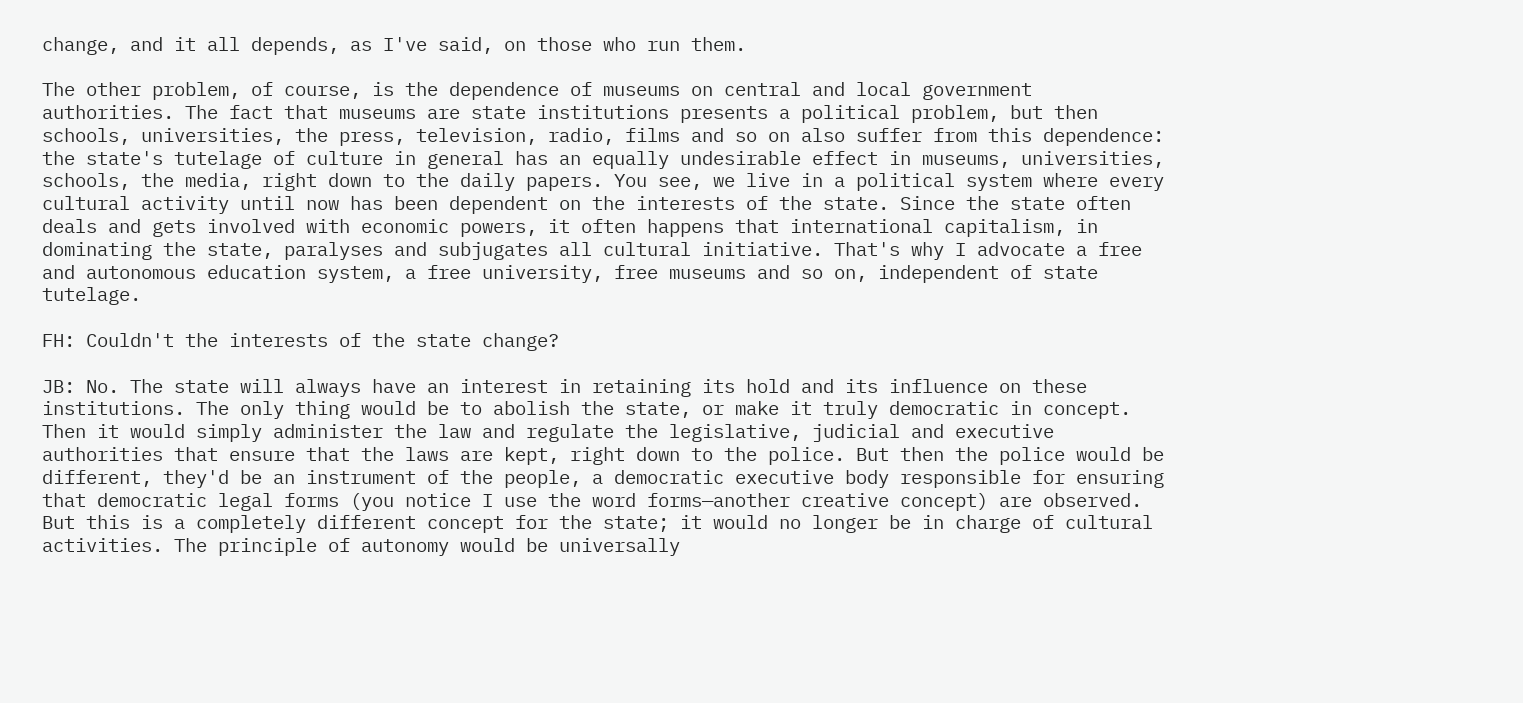change, and it all depends, as I've said, on those who run them.

The other problem, of course, is the dependence of museums on central and local government authorities. The fact that museums are state institutions presents a political problem, but then schools, universities, the press, television, radio, films and so on also suffer from this dependence: the state's tutelage of culture in general has an equally undesirable effect in museums, universities, schools, the media, right down to the daily papers. You see, we live in a political system where every cultural activity until now has been dependent on the interests of the state. Since the state often deals and gets involved with economic powers, it often happens that international capitalism, in dominating the state, paralyses and subjugates all cultural initiative. That's why I advocate a free and autonomous education system, a free university, free museums and so on, independent of state tutelage.

FH: Couldn't the interests of the state change?

JB: No. The state will always have an interest in retaining its hold and its influence on these institutions. The only thing would be to abolish the state, or make it truly democratic in concept. Then it would simply administer the law and regulate the legislative, judicial and executive authorities that ensure that the laws are kept, right down to the police. But then the police would be different, they'd be an instrument of the people, a democratic executive body responsible for ensuring that democratic legal forms (you notice I use the word forms—another creative concept) are observed. But this is a completely different concept for the state; it would no longer be in charge of cultural activities. The principle of autonomy would be universally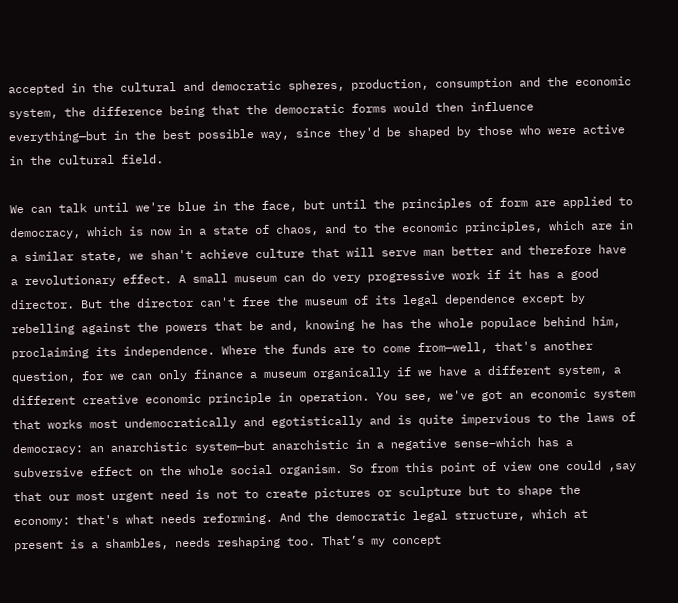accepted in the cultural and democratic spheres, production, consumption and the economic system, the difference being that the democratic forms would then influence everything—but in the best possible way, since they'd be shaped by those who were active in the cultural field.

We can talk until we're blue in the face, but until the principles of form are applied to democracy, which is now in a state of chaos, and to the economic principles, which are in a similar state, we shan't achieve culture that will serve man better and therefore have a revolutionary effect. A small museum can do very progressive work if it has a good director. But the director can't free the museum of its legal dependence except by rebelling against the powers that be and, knowing he has the whole populace behind him, proclaiming its independence. Where the funds are to come from—well, that's another question, for we can only finance a museum organically if we have a different system, a different creative economic principle in operation. You see, we've got an economic system that works most undemocratically and egotistically and is quite impervious to the laws of democracy: an anarchistic system—but anarchistic in a negative sense–which has a subversive effect on the whole social organism. So from this point of view one could ,say that our most urgent need is not to create pictures or sculpture but to shape the economy: that's what needs reforming. And the democratic legal structure, which at present is a shambles, needs reshaping too. That’s my concept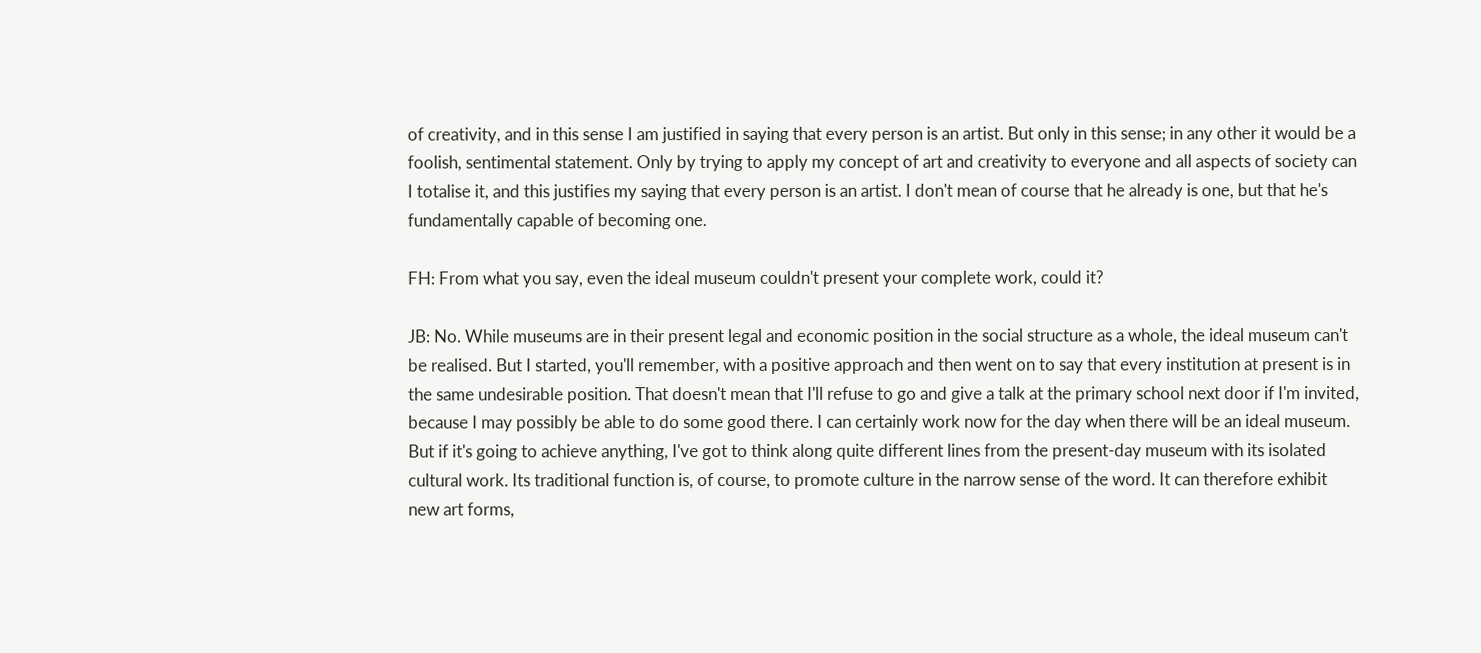of creativity, and in this sense I am justified in saying that every person is an artist. But only in this sense; in any other it would be a foolish, sentimental statement. Only by trying to apply my concept of art and creativity to everyone and all aspects of society can I totalise it, and this justifies my saying that every person is an artist. I don't mean of course that he already is one, but that he's fundamentally capable of becoming one.

FH: From what you say, even the ideal museum couldn't present your complete work, could it?

JB: No. While museums are in their present legal and economic position in the social structure as a whole, the ideal museum can't be realised. But I started, you'll remember, with a positive approach and then went on to say that every institution at present is in the same undesirable position. That doesn't mean that I'll refuse to go and give a talk at the primary school next door if I'm invited, because I may possibly be able to do some good there. I can certainly work now for the day when there will be an ideal museum. But if it's going to achieve anything, I've got to think along quite different lines from the present-day museum with its isolated cultural work. Its traditional function is, of course, to promote culture in the narrow sense of the word. It can therefore exhibit new art forms,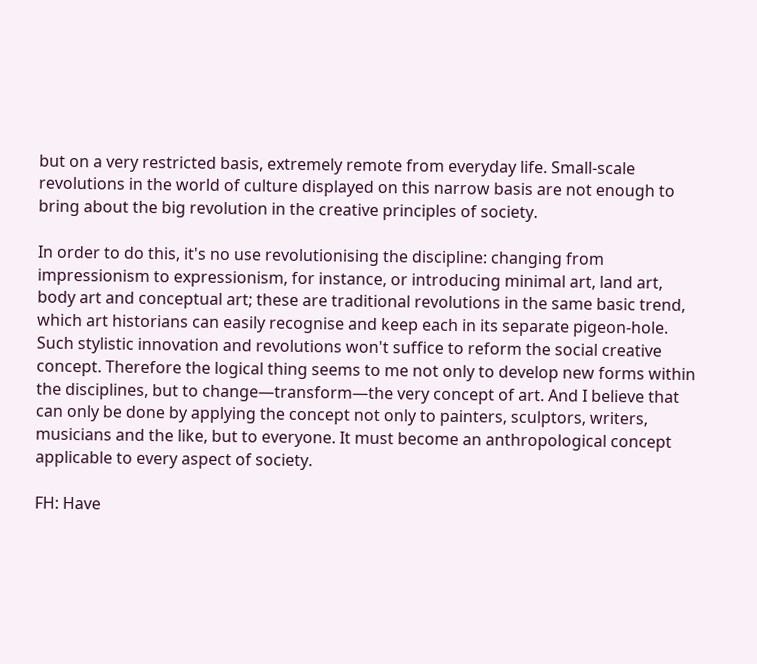but on a very restricted basis, extremely remote from everyday life. Small-scale revolutions in the world of culture displayed on this narrow basis are not enough to bring about the big revolution in the creative principles of society.

In order to do this, it's no use revolutionising the discipline: changing from impressionism to expressionism, for instance, or introducing minimal art, land art, body art and conceptual art; these are traditional revolutions in the same basic trend, which art historians can easily recognise and keep each in its separate pigeon-hole. Such stylistic innovation and revolutions won't suffice to reform the social creative concept. Therefore the logical thing seems to me not only to develop new forms within the disciplines, but to change—transform—the very concept of art. And I believe that can only be done by applying the concept not only to painters, sculptors, writers, musicians and the like, but to everyone. It must become an anthropological concept applicable to every aspect of society.

FH: Have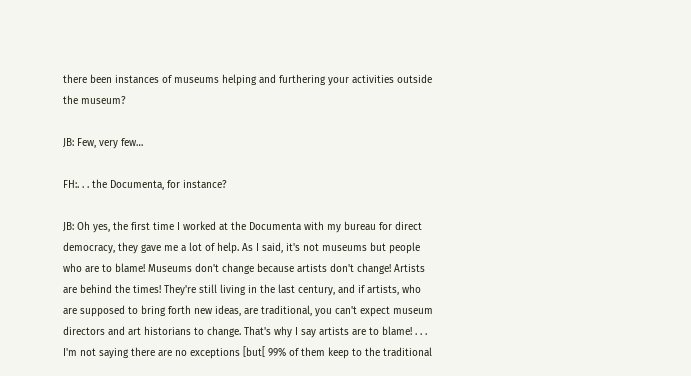there been instances of museums helping and furthering your activities outside the museum?

JB: Few, very few…

FH:. . . the Documenta, for instance?

JB: Oh yes, the first time I worked at the Documenta with my bureau for direct democracy, they gave me a lot of help. As I said, it's not museums but people who are to blame! Museums don't change because artists don't change! Artists are behind the times! They're still living in the last century, and if artists, who are supposed to bring forth new ideas, are traditional, you can't expect museum directors and art historians to change. That's why I say artists are to blame! . . . I'm not saying there are no exceptions [but[ 99% of them keep to the traditional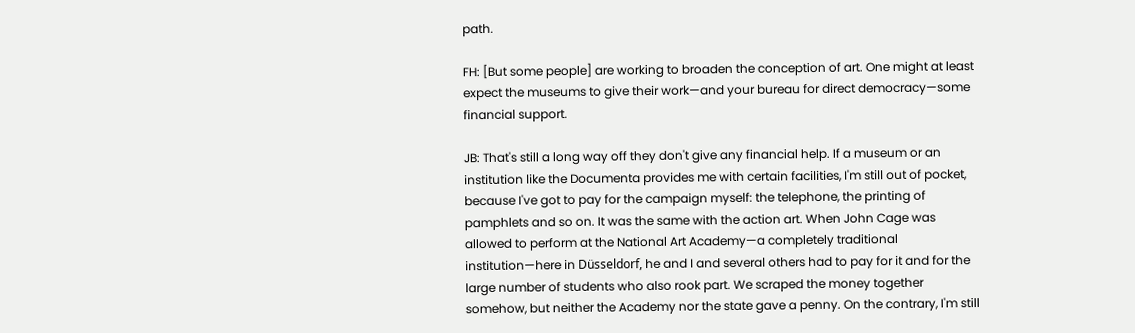path.

FH: [But some people] are working to broaden the conception of art. One might at least expect the museums to give their work—and your bureau for direct democracy—some financial support.

JB: That's still a long way off they don't give any financial help. If a museum or an institution like the Documenta provides me with certain facilities, I'm still out of pocket, because I've got to pay for the campaign myself: the telephone, the printing of pamphlets and so on. It was the same with the action art. When John Cage was allowed to perform at the National Art Academy—a completely traditional institution—here in Düsseldorf, he and I and several others had to pay for it and for the large number of students who also rook part. We scraped the money together somehow, but neither the Academy nor the state gave a penny. On the contrary, I'm still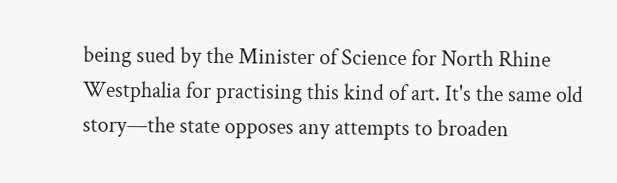being sued by the Minister of Science for North Rhine Westphalia for practising this kind of art. It's the same old story—the state opposes any attempts to broaden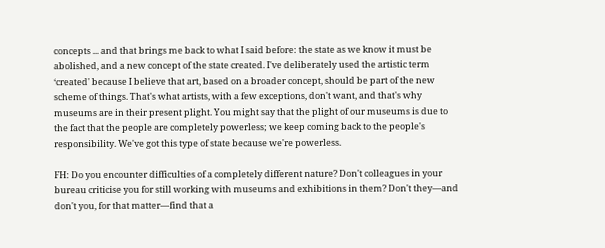concepts ... and that brings me back to what I said before: the state as we know it must be abolished, and a new concept of the state created. I've deliberately used the artistic term ‘created' because I believe that art, based on a broader concept, should be part of the new scheme of things. That's what artists, with a few exceptions, don't want, and that's why museums are in their present plight. You might say that the plight of our museums is due to the fact that the people are completely powerless; we keep coming back to the people's responsibility. We've got this type of state because we're powerless.

FH: Do you encounter difficulties of a completely different nature? Don't colleagues in your bureau criticise you for still working with museums and exhibitions in them? Don't they—and don't you, for that matter—find that a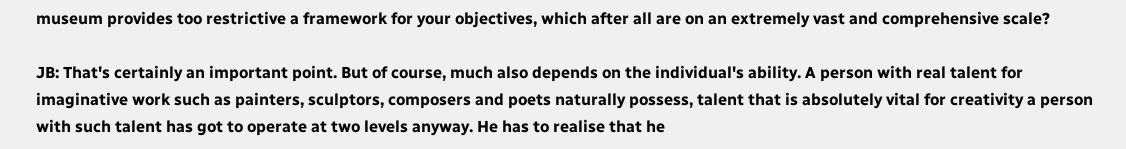museum provides too restrictive a framework for your objectives, which after all are on an extremely vast and comprehensive scale?

JB: That's certainly an important point. But of course, much also depends on the individual's ability. A person with real talent for imaginative work such as painters, sculptors, composers and poets naturally possess, talent that is absolutely vital for creativity a person with such talent has got to operate at two levels anyway. He has to realise that he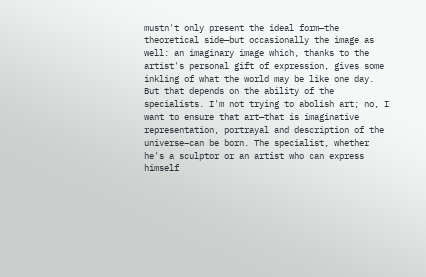mustn't only present the ideal form—the theoretical side—but occasionally the image as well: an imaginary image which, thanks to the artist's personal gift of expression, gives some inkling of what the world may be like one day. But that depends on the ability of the specialists. I'm not trying to abolish art; no, I want to ensure that art—that is imaginative representation, portrayal and description of the universe–can be born. The specialist, whether he's a sculptor or an artist who can express himself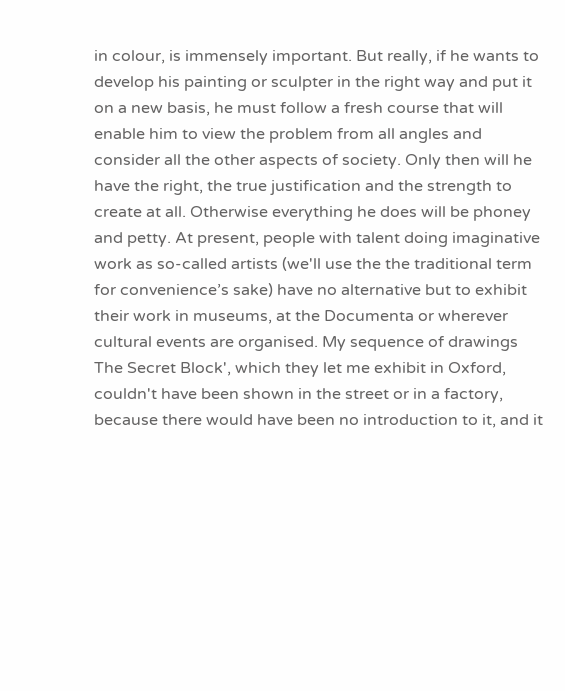in colour, is immensely important. But really, if he wants to develop his painting or sculpter in the right way and put it on a new basis, he must follow a fresh course that will enable him to view the problem from all angles and consider all the other aspects of society. Only then will he have the right, the true justification and the strength to create at all. Otherwise everything he does will be phoney and petty. At present, people with talent doing imaginative work as so-called artists (we'll use the the traditional term for convenience’s sake) have no alternative but to exhibit their work in museums, at the Documenta or wherever cultural events are organised. My sequence of drawings The Secret Block', which they let me exhibit in Oxford, couldn't have been shown in the street or in a factory, because there would have been no introduction to it, and it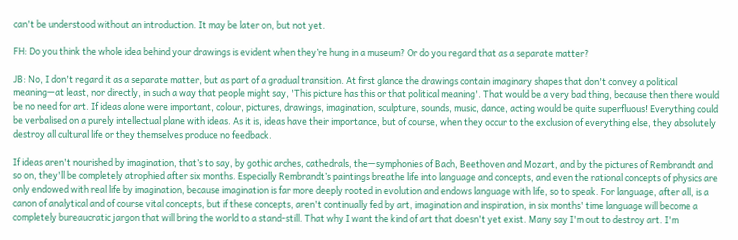can't be understood without an introduction. It may be later on, but not yet.

FH: Do you think the whole idea behind your drawings is evident when they’re hung in a museum? Or do you regard that as a separate matter?

JB: No, I don't regard it as a separate matter, but as part of a gradual transition. At first glance the drawings contain imaginary shapes that don't convey a political meaning—at least, nor directly, in such a way that people might say, 'This picture has this or that political meaning'. That would be a very bad thing, because then there would be no need for art. If ideas alone were important, colour, pictures, drawings, imagination, sculpture, sounds, music, dance, acting would be quite superfluous! Everything could be verbalised on a purely intellectual plane with ideas. As it is, ideas have their importance, but of course, when they occur to the exclusion of everything else, they absolutely destroy all cultural life or they themselves produce no feedback.

If ideas aren't nourished by imagination, that’s to say, by gothic arches, cathedrals, the—symphonies of Bach, Beethoven and Mozart, and by the pictures of Rembrandt and so on, they'll be completely atrophied after six months. Especially Rembrandt’s paintings breathe life into language and concepts, and even the rational concepts of physics are only endowed with real life by imagination, because imagination is far more deeply rooted in evolution and endows language with life, so to speak. For language, after all, is a canon of analytical and of course vital concepts, but if these concepts, aren't continually fed by art, imagination and inspiration, in six months' time language will become a completely bureaucratic jargon that will bring the world to a stand-still. That why I want the kind of art that doesn't yet exist. Many say I'm out to destroy art. I'm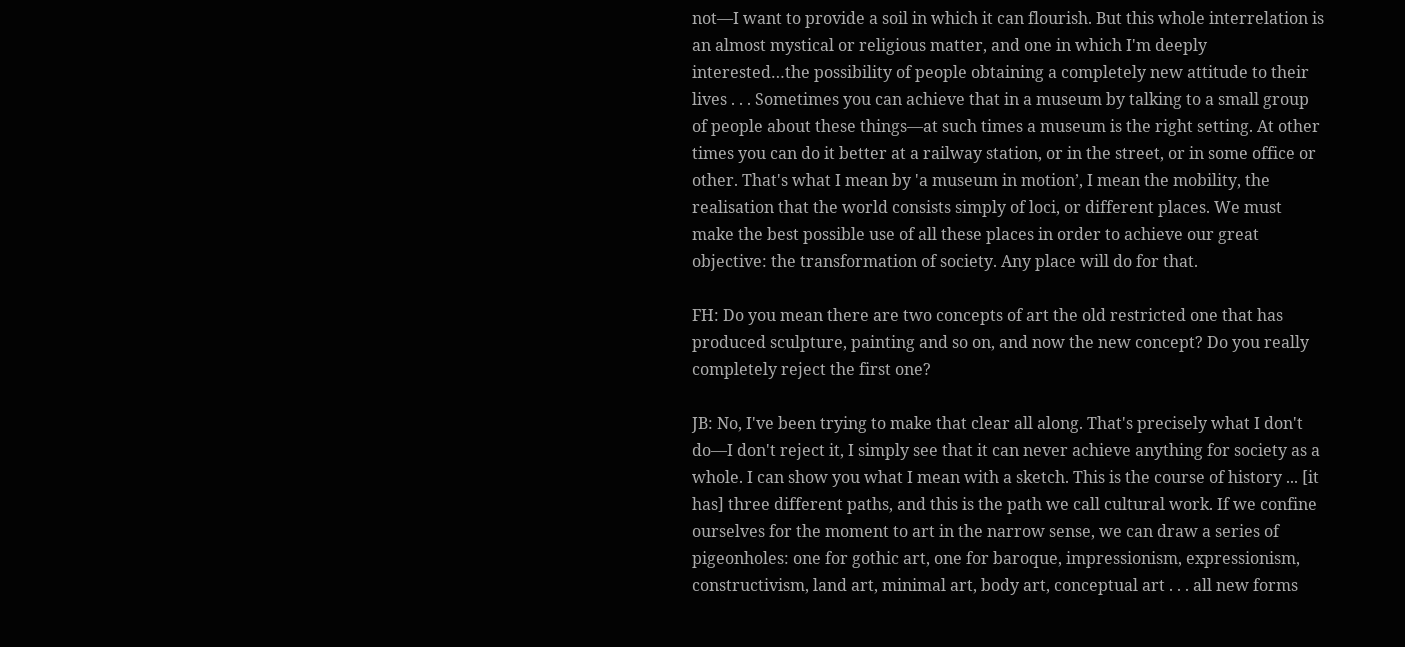not—I want to provide a soil in which it can flourish. But this whole interrelation is an almost mystical or religious matter, and one in which I'm deeply interested…the possibility of people obtaining a completely new attitude to their lives . . . Sometimes you can achieve that in a museum by talking to a small group of people about these things—at such times a museum is the right setting. At other times you can do it better at a railway station, or in the street, or in some office or other. That's what I mean by 'a museum in motion’, I mean the mobility, the realisation that the world consists simply of loci, or different places. We must make the best possible use of all these places in order to achieve our great objective: the transformation of society. Any place will do for that.

FH: Do you mean there are two concepts of art the old restricted one that has produced sculpture, painting and so on, and now the new concept? Do you really completely reject the first one?

JB: No, I've been trying to make that clear all along. That's precisely what I don't do—I don't reject it, I simply see that it can never achieve anything for society as a whole. I can show you what I mean with a sketch. This is the course of history ... [it has] three different paths, and this is the path we call cultural work. If we confine ourselves for the moment to art in the narrow sense, we can draw a series of pigeonholes: one for gothic art, one for baroque, impressionism, expressionism, constructivism, land art, minimal art, body art, conceptual art . . . all new forms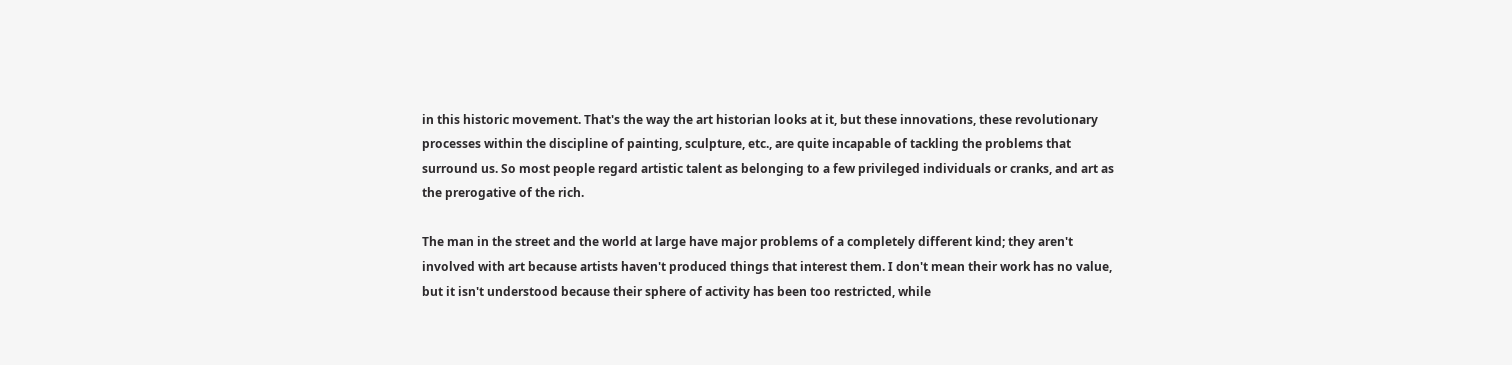in this historic movement. That's the way the art historian looks at it, but these innovations, these revolutionary processes within the discipline of painting, sculpture, etc., are quite incapable of tackling the problems that surround us. So most people regard artistic talent as belonging to a few privileged individuals or cranks, and art as the prerogative of the rich.

The man in the street and the world at large have major problems of a completely different kind; they aren't involved with art because artists haven't produced things that interest them. I don't mean their work has no value, but it isn't understood because their sphere of activity has been too restricted, while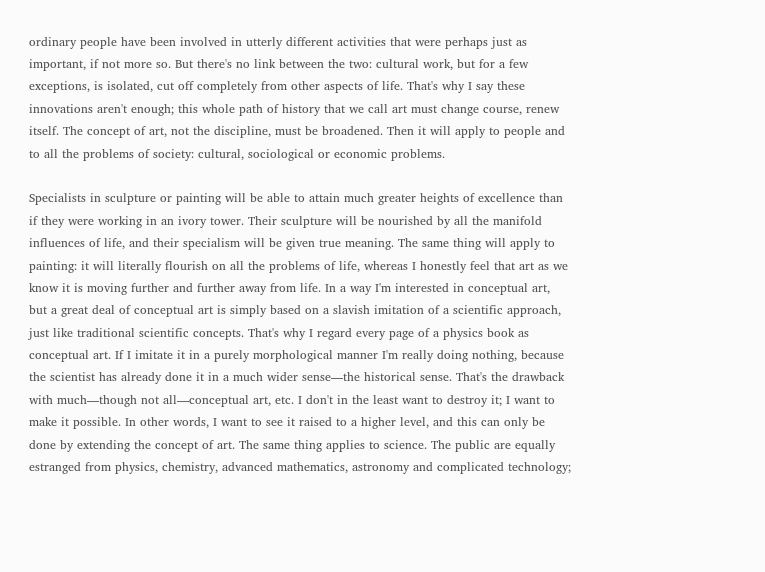ordinary people have been involved in utterly different activities that were perhaps just as important, if not more so. But there's no link between the two: cultural work, but for a few exceptions, is isolated, cut off completely from other aspects of life. That's why I say these innovations aren't enough; this whole path of history that we call art must change course, renew itself. The concept of art, not the discipline, must be broadened. Then it will apply to people and to all the problems of society: cultural, sociological or economic problems.

Specialists in sculpture or painting will be able to attain much greater heights of excellence than if they were working in an ivory tower. Their sculpture will be nourished by all the manifold influences of life, and their specialism will be given true meaning. The same thing will apply to painting: it will literally flourish on all the problems of life, whereas I honestly feel that art as we know it is moving further and further away from life. In a way I'm interested in conceptual art, but a great deal of conceptual art is simply based on a slavish imitation of a scientific approach, just like traditional scientific concepts. That's why I regard every page of a physics book as conceptual art. If I imitate it in a purely morphological manner I'm really doing nothing, because the scientist has already done it in a much wider sense—the historical sense. That's the drawback with much—though not all—conceptual art, etc. I don't in the least want to destroy it; I want to make it possible. In other words, I want to see it raised to a higher level, and this can only be done by extending the concept of art. The same thing applies to science. The public are equally estranged from physics, chemistry, advanced mathematics, astronomy and complicated technology;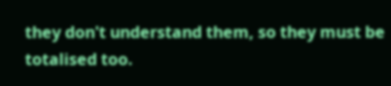they don't understand them, so they must be totalised too.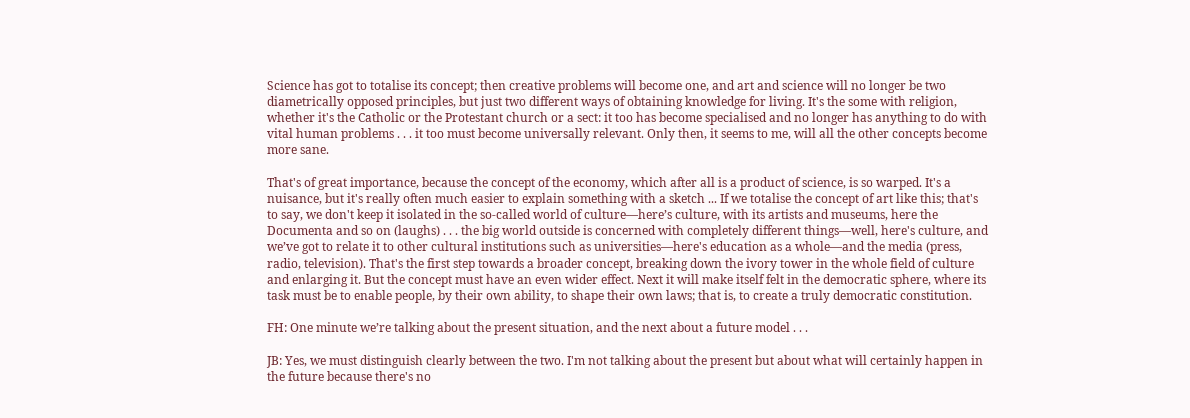Science has got to totalise its concept; then creative problems will become one, and art and science will no longer be two diametrically opposed principles, but just two different ways of obtaining knowledge for living. It's the some with religion, whether it's the Catholic or the Protestant church or a sect: it too has become specialised and no longer has anything to do with vital human problems . . . it too must become universally relevant. Only then, it seems to me, will all the other concepts become more sane.

That's of great importance, because the concept of the economy, which after all is a product of science, is so warped. It's a nuisance, but it's really often much easier to explain something with a sketch ... If we totalise the concept of art like this; that's to say, we don't keep it isolated in the so-called world of culture—here’s culture, with its artists and museums, here the Documenta and so on (laughs) . . . the big world outside is concerned with completely different things—well, here's culture, and we’ve got to relate it to other cultural institutions such as universities—here's education as a whole—and the media (press, radio, television). That's the first step towards a broader concept, breaking down the ivory tower in the whole field of culture and enlarging it. But the concept must have an even wider effect. Next it will make itself felt in the democratic sphere, where its task must be to enable people, by their own ability, to shape their own laws; that is, to create a truly democratic constitution.

FH: One minute we’re talking about the present situation, and the next about a future model . . .

JB: Yes, we must distinguish clearly between the two. I'm not talking about the present but about what will certainly happen in the future because there's no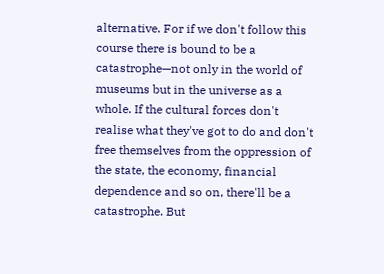alternative. For if we don't follow this course there is bound to be a catastrophe—not only in the world of museums but in the universe as a whole. If the cultural forces don't realise what they've got to do and don't free themselves from the oppression of the state, the economy, financial dependence and so on, there'll be a catastrophe. But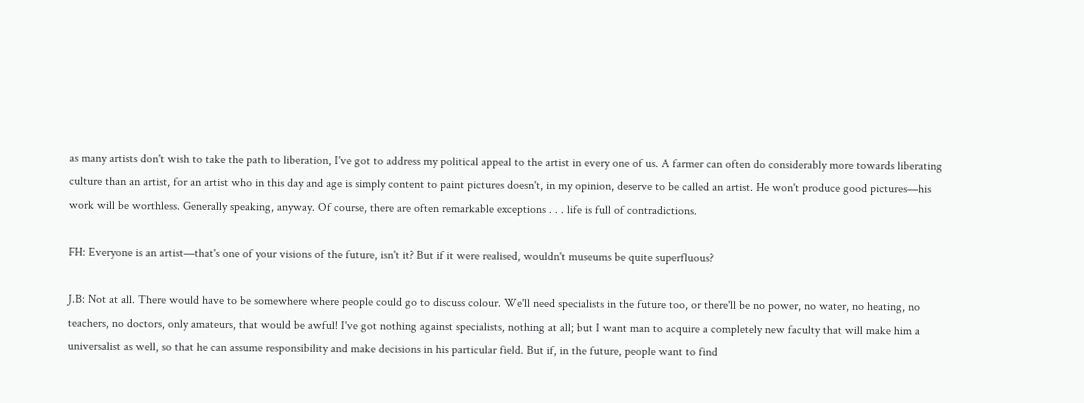as many artists don't wish to take the path to liberation, I've got to address my political appeal to the artist in every one of us. A farmer can often do considerably more towards liberating culture than an artist, for an artist who in this day and age is simply content to paint pictures doesn't, in my opinion, deserve to be called an artist. He won't produce good pictures—his work will be worthless. Generally speaking, anyway. Of course, there are often remarkable exceptions . . . life is full of contradictions.

FH: Everyone is an artist—that's one of your visions of the future, isn't it? But if it were realised, wouldn't museums be quite superfluous?

J.B: Not at all. There would have to be somewhere where people could go to discuss colour. We'll need specialists in the future too, or there'll be no power, no water, no heating, no teachers, no doctors, only amateurs, that would be awful! I've got nothing against specialists, nothing at all; but I want man to acquire a completely new faculty that will make him a universalist as well, so that he can assume responsibility and make decisions in his particular field. But if, in the future, people want to find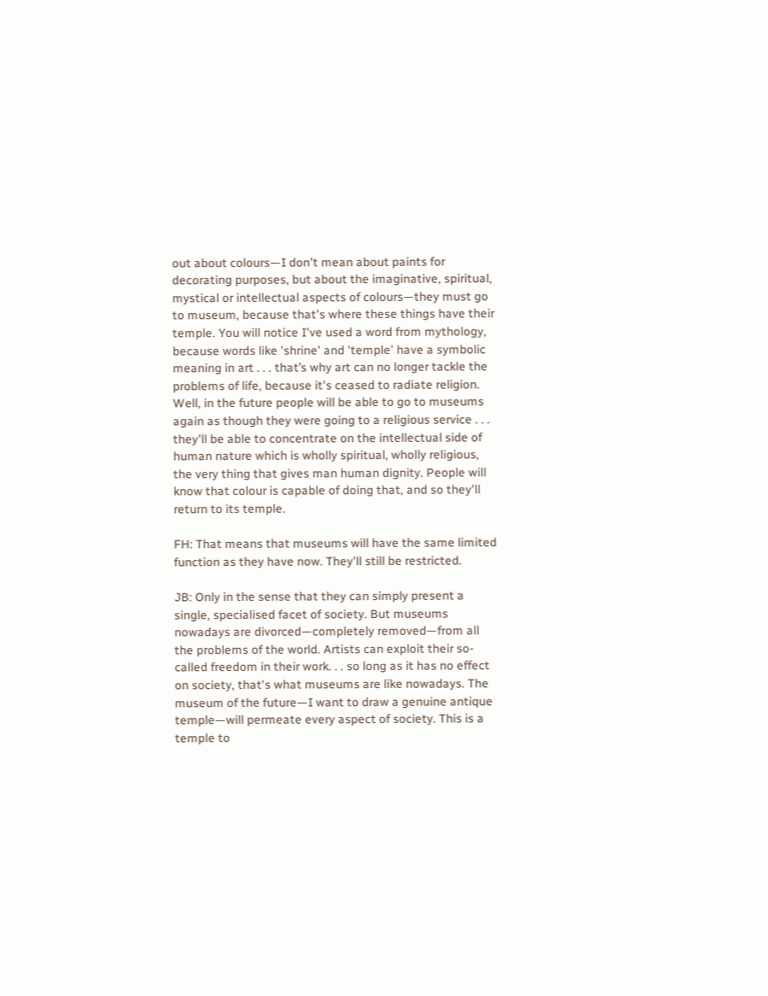out about colours—I don't mean about paints for decorating purposes, but about the imaginative, spiritual, mystical or intellectual aspects of colours—they must go to museum, because that's where these things have their temple. You will notice I've used a word from mythology, because words like 'shrine' and 'temple' have a symbolic meaning in art . . . that’s why art can no longer tackle the problems of life, because it's ceased to radiate religion. Well, in the future people will be able to go to museums again as though they were going to a religious service . . . they'll be able to concentrate on the intellectual side of human nature which is wholly spiritual, wholly religious, the very thing that gives man human dignity. People will know that colour is capable of doing that, and so they'll return to its temple.

FH: That means that museums will have the same limited function as they have now. They'll still be restricted.

JB: Only in the sense that they can simply present a single, specialised facet of society. But museums nowadays are divorced—completely removed—from all the problems of the world. Artists can exploit their so-called freedom in their work. . . so long as it has no effect on society, that's what museums are like nowadays. The museum of the future—I want to draw a genuine antique temple—will permeate every aspect of society. This is a temple to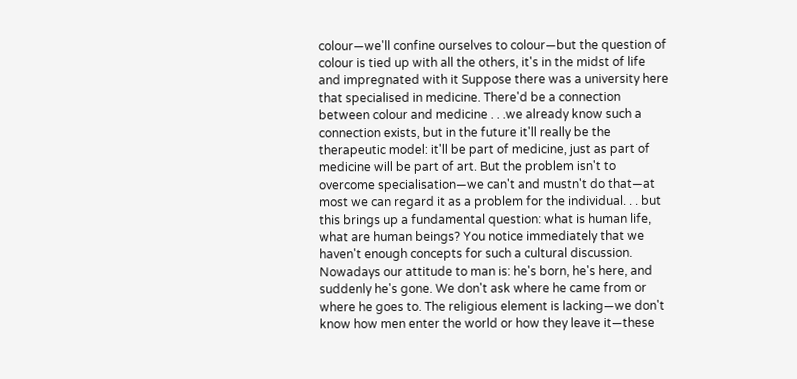colour—we'll confine ourselves to colour—but the question of colour is tied up with all the others, it's in the midst of life and impregnated with it Suppose there was a university here that specialised in medicine. There'd be a connection between colour and medicine . . .we already know such a connection exists, but in the future it'll really be the therapeutic model: it'll be part of medicine, just as part of medicine will be part of art. But the problem isn't to overcome specialisation—we can't and mustn't do that—at most we can regard it as a problem for the individual. . . but this brings up a fundamental question: what is human life, what are human beings? You notice immediately that we haven't enough concepts for such a cultural discussion. Nowadays our attitude to man is: he's born, he's here, and suddenly he's gone. We don't ask where he came from or where he goes to. The religious element is lacking—we don't know how men enter the world or how they leave it—these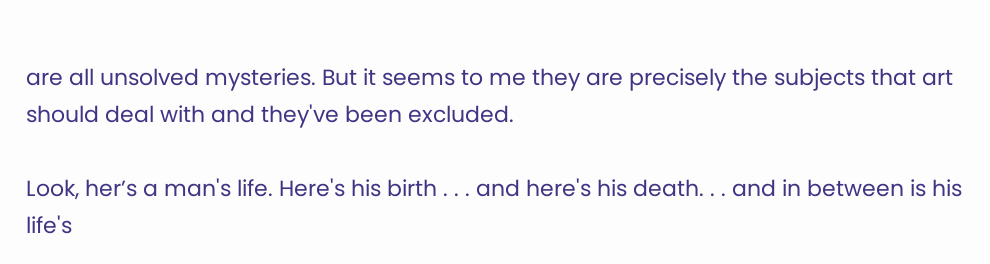are all unsolved mysteries. But it seems to me they are precisely the subjects that art should deal with and they've been excluded.

Look, her’s a man's life. Here's his birth . . . and here's his death. . . and in between is his life's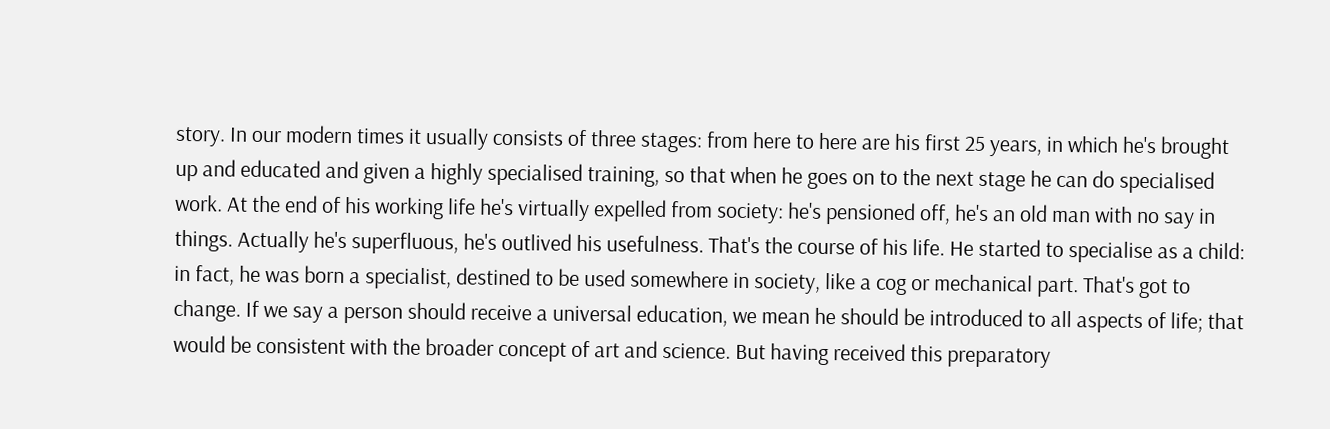story. In our modern times it usually consists of three stages: from here to here are his first 25 years, in which he's brought up and educated and given a highly specialised training, so that when he goes on to the next stage he can do specialised work. At the end of his working life he's virtually expelled from society: he's pensioned off, he's an old man with no say in things. Actually he's superfluous, he's outlived his usefulness. That's the course of his life. He started to specialise as a child: in fact, he was born a specialist, destined to be used somewhere in society, like a cog or mechanical part. That's got to change. If we say a person should receive a universal education, we mean he should be introduced to all aspects of life; that would be consistent with the broader concept of art and science. But having received this preparatory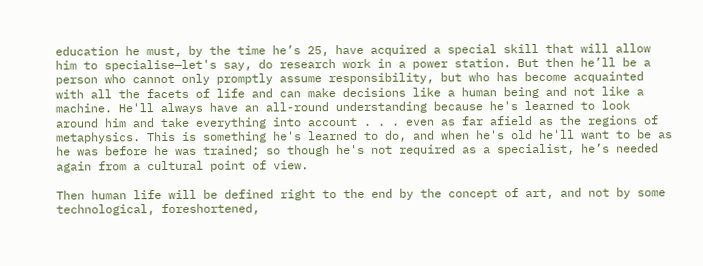education he must, by the time he’s 25, have acquired a special skill that will allow him to specialise—let's say, do research work in a power station. But then he’ll be a person who cannot only promptly assume responsibility, but who has become acquainted with all the facets of life and can make decisions like a human being and not like a machine. He'll always have an all-round understanding because he's learned to look around him and take everything into account . . . even as far afield as the regions of metaphysics. This is something he's learned to do, and when he's old he'll want to be as he was before he was trained; so though he's not required as a specialist, he’s needed again from a cultural point of view.

Then human life will be defined right to the end by the concept of art, and not by some technological, foreshortened,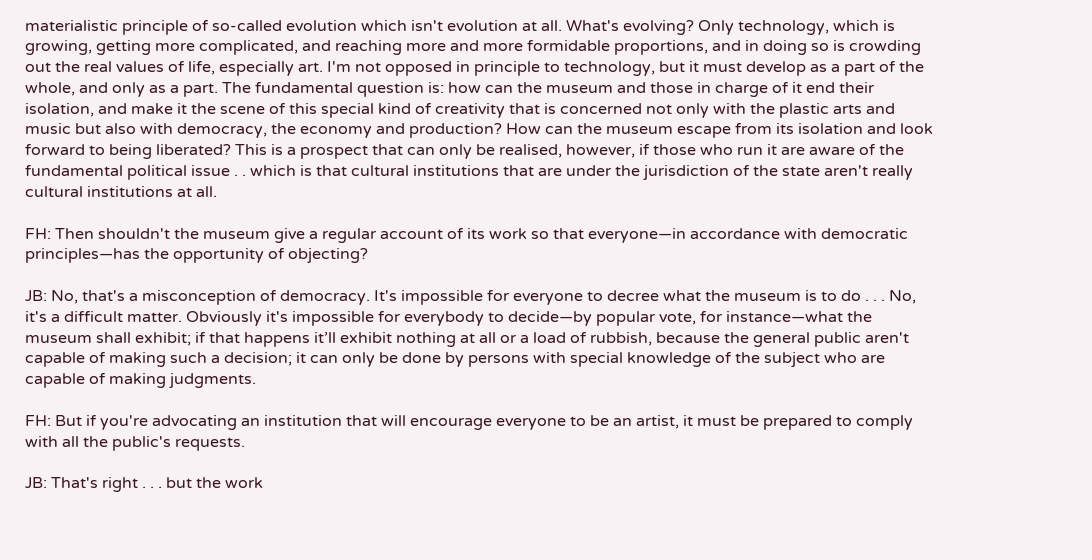materialistic principle of so-called evolution which isn't evolution at all. What's evolving? Only technology, which is growing, getting more complicated, and reaching more and more formidable proportions, and in doing so is crowding out the real values of life, especially art. I'm not opposed in principle to technology, but it must develop as a part of the whole, and only as a part. The fundamental question is: how can the museum and those in charge of it end their isolation, and make it the scene of this special kind of creativity that is concerned not only with the plastic arts and music but also with democracy, the economy and production? How can the museum escape from its isolation and look forward to being liberated? This is a prospect that can only be realised, however, if those who run it are aware of the fundamental political issue . . which is that cultural institutions that are under the jurisdiction of the state aren't really cultural institutions at all.

FH: Then shouldn't the museum give a regular account of its work so that everyone—in accordance with democratic principles—has the opportunity of objecting?

JB: No, that's a misconception of democracy. It's impossible for everyone to decree what the museum is to do . . . No, it's a difficult matter. Obviously it's impossible for everybody to decide—by popular vote, for instance—what the museum shall exhibit; if that happens it’ll exhibit nothing at all or a load of rubbish, because the general public aren't capable of making such a decision; it can only be done by persons with special knowledge of the subject who are capable of making judgments.

FH: But if you're advocating an institution that will encourage everyone to be an artist, it must be prepared to comply with all the public's requests.

JB: That's right . . . but the work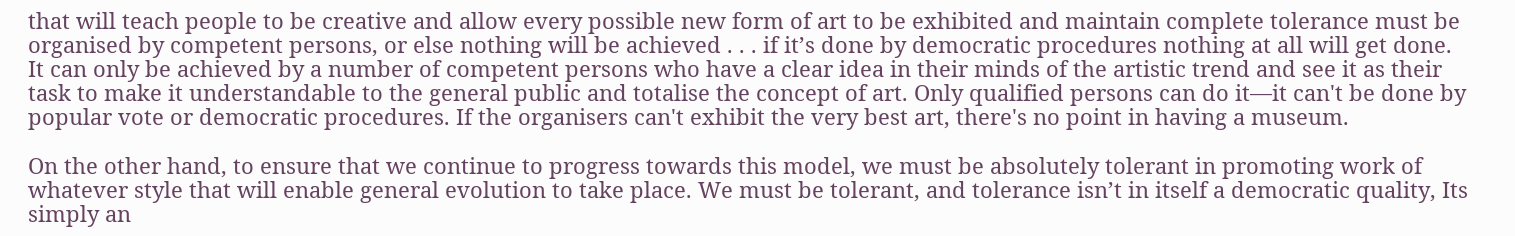that will teach people to be creative and allow every possible new form of art to be exhibited and maintain complete tolerance must be organised by competent persons, or else nothing will be achieved . . . if it’s done by democratic procedures nothing at all will get done. It can only be achieved by a number of competent persons who have a clear idea in their minds of the artistic trend and see it as their task to make it understandable to the general public and totalise the concept of art. Only qualified persons can do it—it can't be done by popular vote or democratic procedures. If the organisers can't exhibit the very best art, there's no point in having a museum.

On the other hand, to ensure that we continue to progress towards this model, we must be absolutely tolerant in promoting work of whatever style that will enable general evolution to take place. We must be tolerant, and tolerance isn’t in itself a democratic quality, Its simply an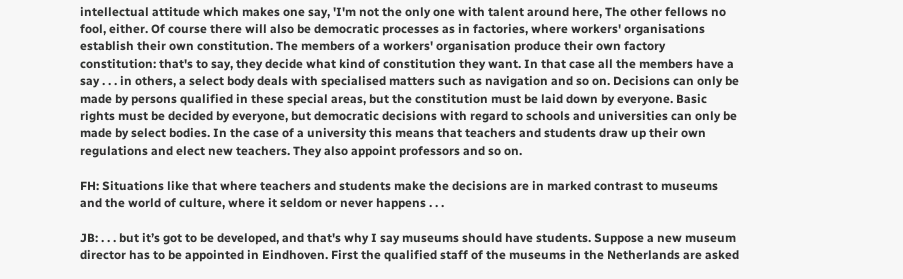intellectual attitude which makes one say, 'I'm not the only one with talent around here, The other fellows no fool, either. Of course there will also be democratic processes as in factories, where workers' organisations establish their own constitution. The members of a workers' organisation produce their own factory constitution: that's to say, they decide what kind of constitution they want. In that case all the members have a say . . . in others, a select body deals with specialised matters such as navigation and so on. Decisions can only be made by persons qualified in these special areas, but the constitution must be laid down by everyone. Basic rights must be decided by everyone, but democratic decisions with regard to schools and universities can only be made by select bodies. In the case of a university this means that teachers and students draw up their own regulations and elect new teachers. They also appoint professors and so on.

FH: Situations like that where teachers and students make the decisions are in marked contrast to museums and the world of culture, where it seldom or never happens . . .

JB: . . . but it’s got to be developed, and that's why I say museums should have students. Suppose a new museum director has to be appointed in Eindhoven. First the qualified staff of the museums in the Netherlands are asked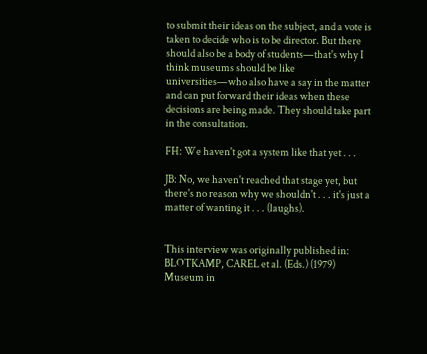to submit their ideas on the subject, and a vote is taken to decide who is to be director. But there should also be a body of students—that's why I think museums should be like universities—who also have a say in the matter and can put forward their ideas when these decisions are being made. They should take part in the consultation.

FH: We haven't got a system like that yet . . .

JB: No, we haven't reached that stage yet, but there's no reason why we shouldn't . . . it's just a matter of wanting it . . . (laughs).


This interview was originally published in: BLOTKAMP, CAREL et al. (Eds.) (1979) Museum in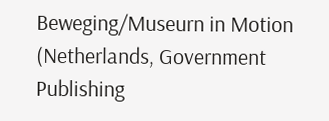Beweging/Museurn in Motion (Netherlands, Government Publishing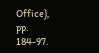Office), pp. 184-97.